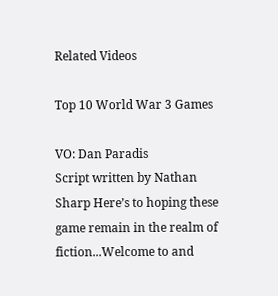Related Videos

Top 10 World War 3 Games

VO: Dan Paradis
Script written by Nathan Sharp Here’s to hoping these game remain in the realm of fiction...Welcome to and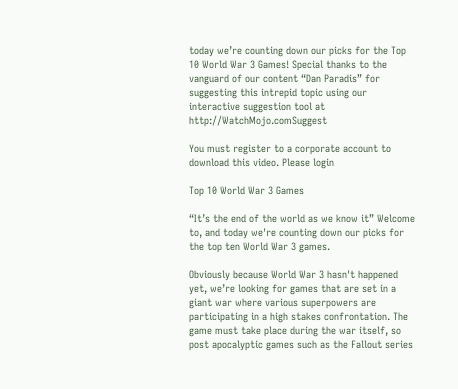today we’re counting down our picks for the Top 10 World War 3 Games! Special thanks to the vanguard of our content “Dan Paradis” for suggesting this intrepid topic using our interactive suggestion tool at http://WatchMojo.comSuggest

You must register to a corporate account to download this video. Please login

Top 10 World War 3 Games

“It’s the end of the world as we know it” Welcome to, and today we're counting down our picks for the top ten World War 3 games.

Obviously because World War 3 hasn't happened yet, we’re looking for games that are set in a giant war where various superpowers are participating in a high stakes confrontation. The game must take place during the war itself, so post apocalyptic games such as the Fallout series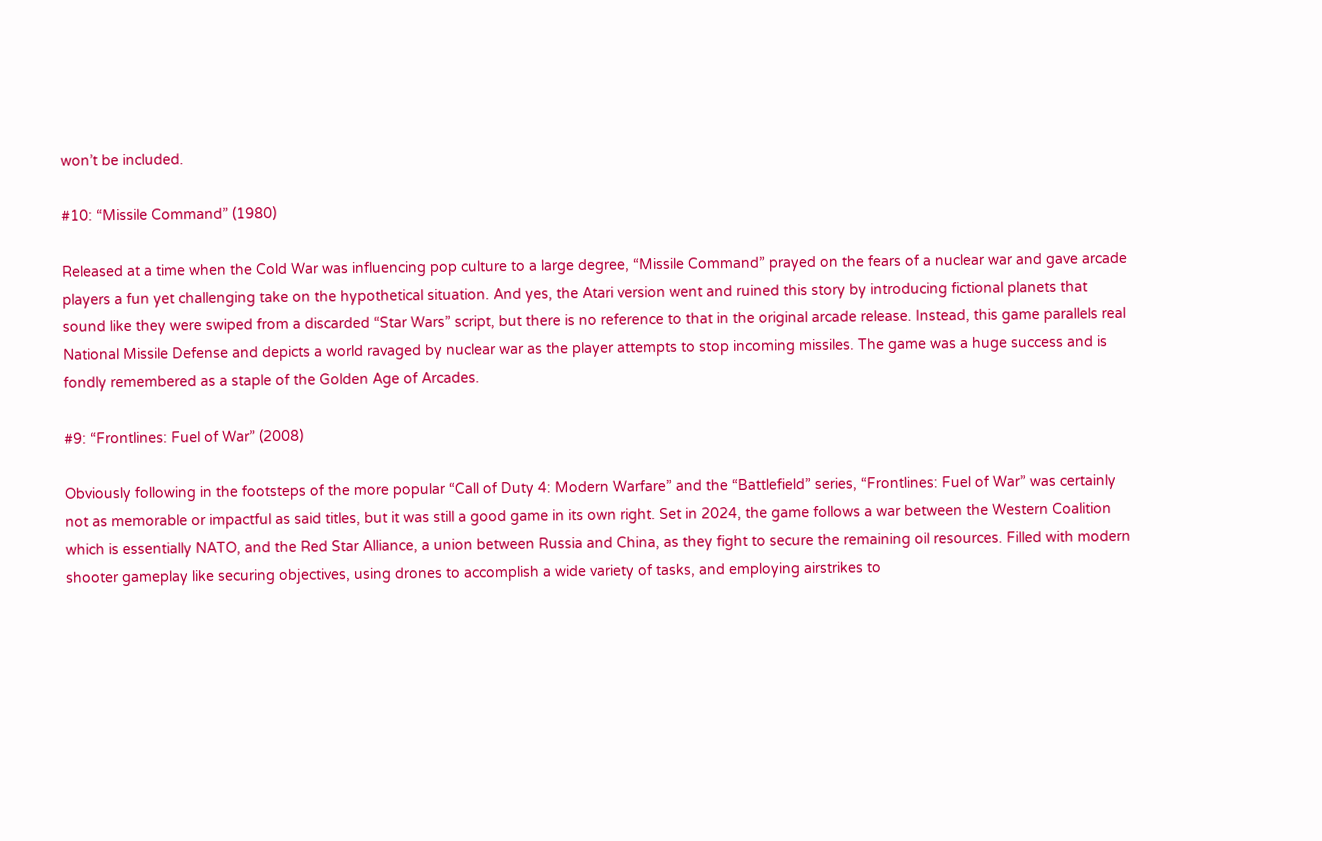won’t be included.

#10: “Missile Command” (1980)

Released at a time when the Cold War was influencing pop culture to a large degree, “Missile Command” prayed on the fears of a nuclear war and gave arcade players a fun yet challenging take on the hypothetical situation. And yes, the Atari version went and ruined this story by introducing fictional planets that sound like they were swiped from a discarded “Star Wars” script, but there is no reference to that in the original arcade release. Instead, this game parallels real National Missile Defense and depicts a world ravaged by nuclear war as the player attempts to stop incoming missiles. The game was a huge success and is fondly remembered as a staple of the Golden Age of Arcades.

#9: “Frontlines: Fuel of War” (2008)

Obviously following in the footsteps of the more popular “Call of Duty 4: Modern Warfare” and the “Battlefield” series, “Frontlines: Fuel of War” was certainly not as memorable or impactful as said titles, but it was still a good game in its own right. Set in 2024, the game follows a war between the Western Coalition which is essentially NATO, and the Red Star Alliance, a union between Russia and China, as they fight to secure the remaining oil resources. Filled with modern shooter gameplay like securing objectives, using drones to accomplish a wide variety of tasks, and employing airstrikes to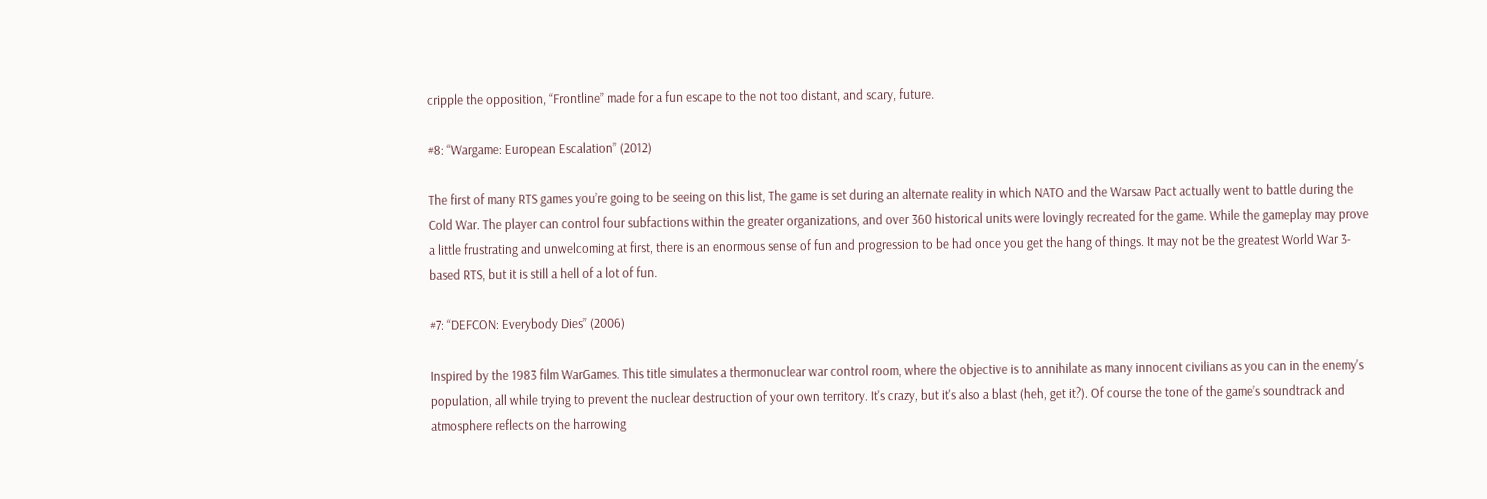cripple the opposition, “Frontline” made for a fun escape to the not too distant, and scary, future.

#8: “Wargame: European Escalation” (2012)

The first of many RTS games you’re going to be seeing on this list, The game is set during an alternate reality in which NATO and the Warsaw Pact actually went to battle during the Cold War. The player can control four subfactions within the greater organizations, and over 360 historical units were lovingly recreated for the game. While the gameplay may prove a little frustrating and unwelcoming at first, there is an enormous sense of fun and progression to be had once you get the hang of things. It may not be the greatest World War 3-based RTS, but it is still a hell of a lot of fun.

#7: “DEFCON: Everybody Dies” (2006)

Inspired by the 1983 film WarGames. This title simulates a thermonuclear war control room, where the objective is to annihilate as many innocent civilians as you can in the enemy's population, all while trying to prevent the nuclear destruction of your own territory. It's crazy, but it's also a blast (heh, get it?). Of course the tone of the game’s soundtrack and atmosphere reflects on the harrowing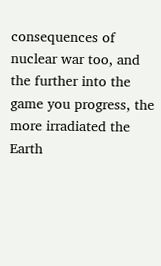consequences of nuclear war too, and the further into the game you progress, the more irradiated the Earth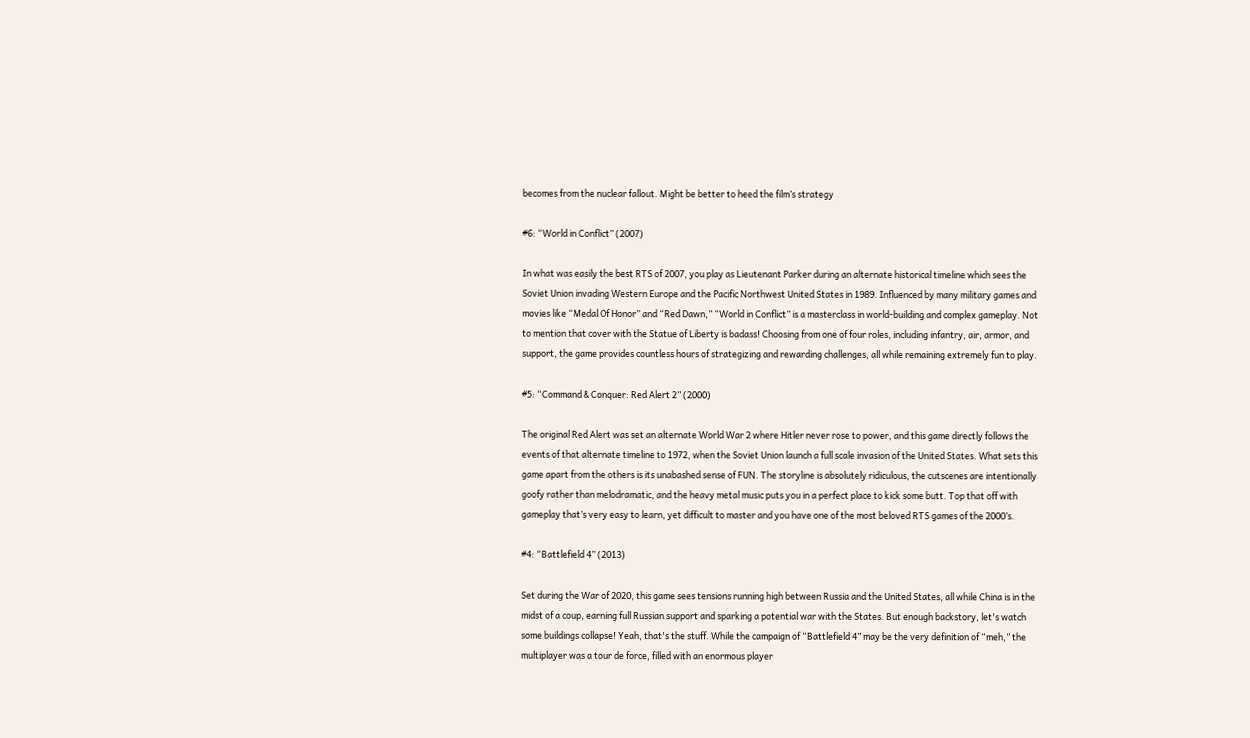becomes from the nuclear fallout. Might be better to heed the film’s strategy

#6: “World in Conflict” (2007)

In what was easily the best RTS of 2007, you play as Lieutenant Parker during an alternate historical timeline which sees the Soviet Union invading Western Europe and the Pacific Northwest United States in 1989. Influenced by many military games and movies like “Medal Of Honor” and “Red Dawn,” “World in Conflict” is a masterclass in world-building and complex gameplay. Not to mention that cover with the Statue of Liberty is badass! Choosing from one of four roles, including infantry, air, armor, and support, the game provides countless hours of strategizing and rewarding challenges, all while remaining extremely fun to play.

#5: “Command & Conquer: Red Alert 2” (2000)

The original Red Alert was set an alternate World War 2 where Hitler never rose to power, and this game directly follows the events of that alternate timeline to 1972, when the Soviet Union launch a full scale invasion of the United States. What sets this game apart from the others is its unabashed sense of FUN. The storyline is absolutely ridiculous, the cutscenes are intentionally goofy rather than melodramatic, and the heavy metal music puts you in a perfect place to kick some butt. Top that off with gameplay that’s very easy to learn, yet difficult to master and you have one of the most beloved RTS games of the 2000’s.

#4: “Battlefield 4” (2013)

Set during the War of 2020, this game sees tensions running high between Russia and the United States, all while China is in the midst of a coup, earning full Russian support and sparking a potential war with the States. But enough backstory, let's watch some buildings collapse! Yeah, that's the stuff. While the campaign of “Battlefield 4” may be the very definition of “meh,” the multiplayer was a tour de force, filled with an enormous player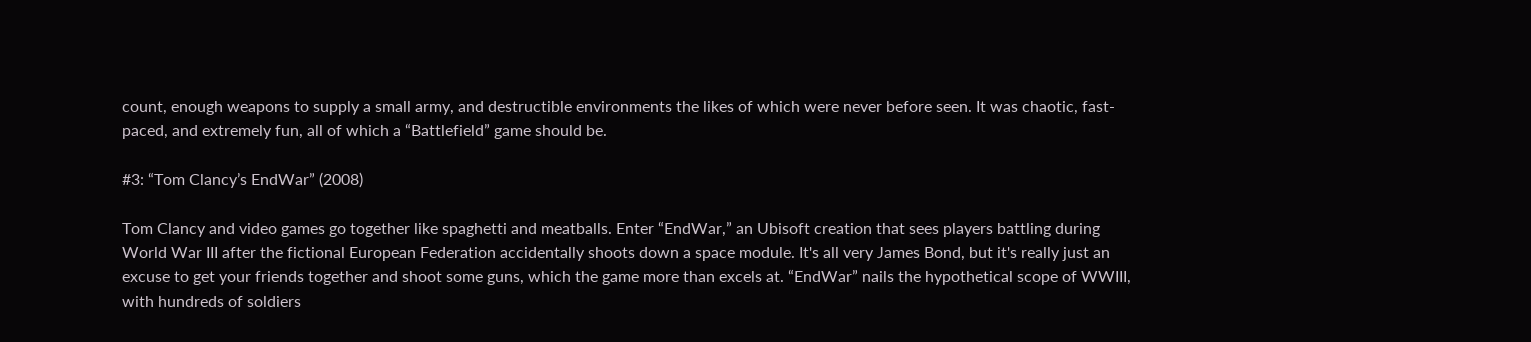count, enough weapons to supply a small army, and destructible environments the likes of which were never before seen. It was chaotic, fast-paced, and extremely fun, all of which a “Battlefield” game should be.

#3: “Tom Clancy’s EndWar” (2008)

Tom Clancy and video games go together like spaghetti and meatballs. Enter “EndWar,” an Ubisoft creation that sees players battling during World War III after the fictional European Federation accidentally shoots down a space module. It's all very James Bond, but it's really just an excuse to get your friends together and shoot some guns, which the game more than excels at. “EndWar” nails the hypothetical scope of WWIII, with hundreds of soldiers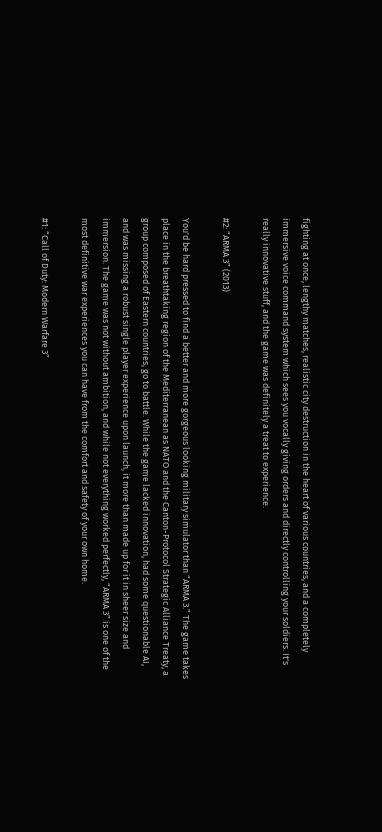fighting at once, lengthy matches, realistic city destruction in the heart of various countries, and a completely immersive voice command system which sees you vocally giving orders and directly controlling your soldiers. It's really innovative stuff, and the game was definitely a treat to experience.

#2: “ARMA 3” (2013)

You'd be hard pressed to find a better and more gorgeous looking military simulator than “ARMA 3.” The game takes place in the breathtaking region of the Mediterranean as NATO and the Canton-Protocol Strategic Alliance Treaty, a group composed of Eastern countries, go to battle. While the game lacked innovation, had some questionable AI, and was missing a robust single player experience upon launch, it more than made up for it in sheer size and immersion. The game was not without ambition, and while not everything worked perfectly, “ARMA 3” is one of the most definitive war experiences you can have from the comfort and safety of your own home.

#1: “Call of Duty: Modern Warfare 3”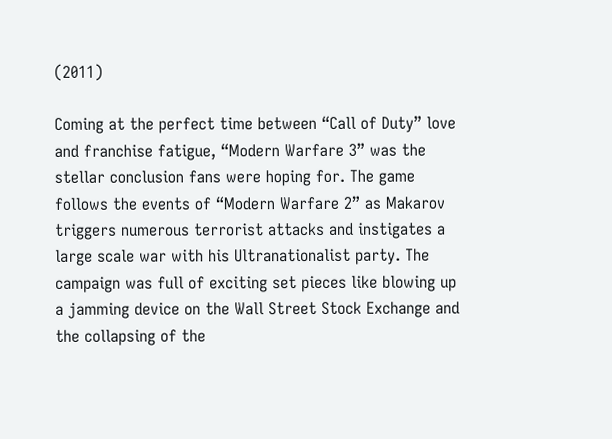(2011)

Coming at the perfect time between “Call of Duty” love and franchise fatigue, “Modern Warfare 3” was the stellar conclusion fans were hoping for. The game follows the events of “Modern Warfare 2” as Makarov triggers numerous terrorist attacks and instigates a large scale war with his Ultranationalist party. The campaign was full of exciting set pieces like blowing up a jamming device on the Wall Street Stock Exchange and the collapsing of the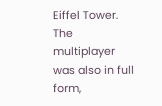Eiffel Tower. The multiplayer was also in full form,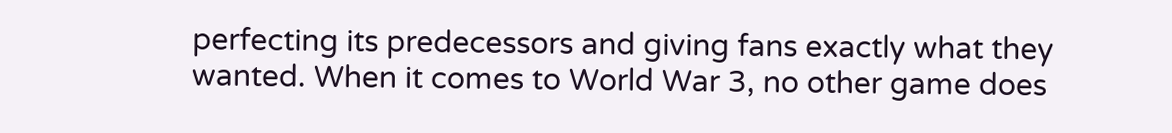perfecting its predecessors and giving fans exactly what they wanted. When it comes to World War 3, no other game does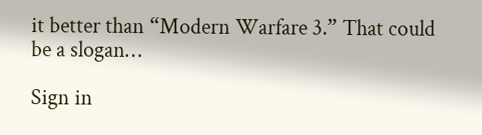it better than “Modern Warfare 3.” That could be a slogan…

Sign in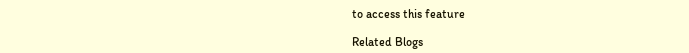to access this feature

Related Blogs